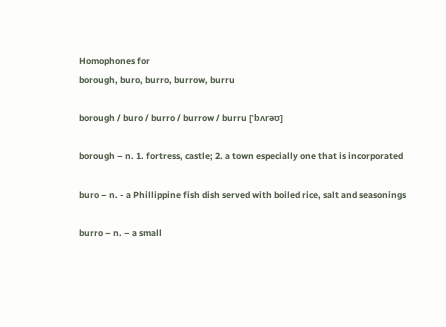Homophones for
borough, buro, burro, burrow, burru

borough / buro / burro / burrow / burru [ˈbʌrəʊ]

borough – n. 1. fortress, castle; 2. a town especially one that is incorporated

buro – n. - a Phillippine fish dish served with boiled rice, salt and seasonings

burro – n. – a small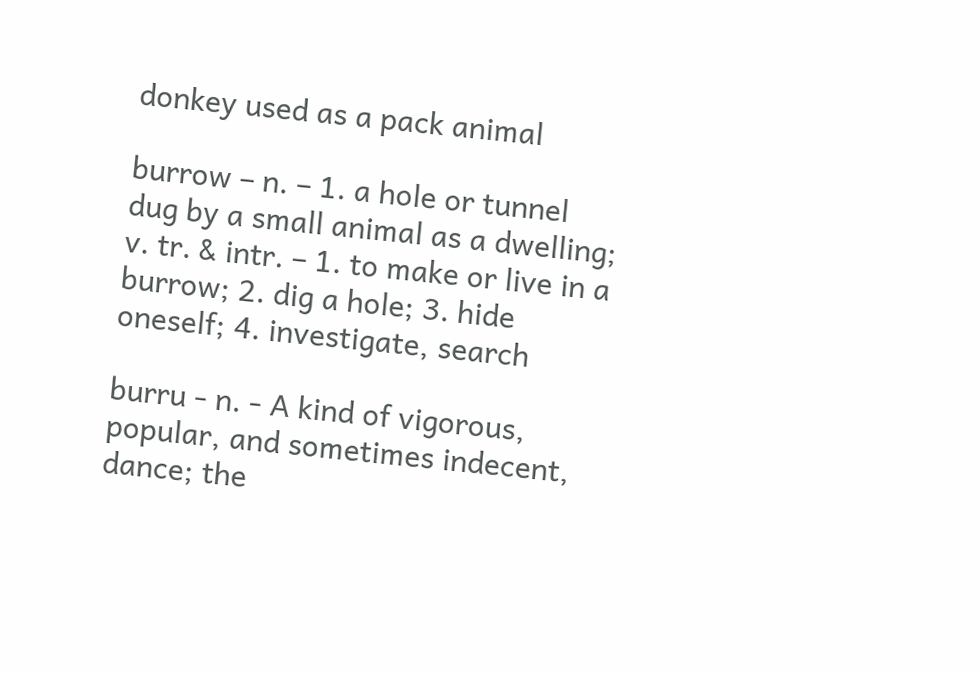donkey used as a pack animal

burrow – n. – 1. a hole or tunnel dug by a small animal as a dwelling; v. tr. & intr. – 1. to make or live in a burrow; 2. dig a hole; 3. hide oneself; 4. investigate, search

burru - n. - A kind of vigorous, popular, and sometimes indecent, dance; the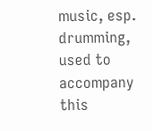music, esp. drumming, used to accompany this